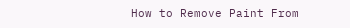How to Remove Paint From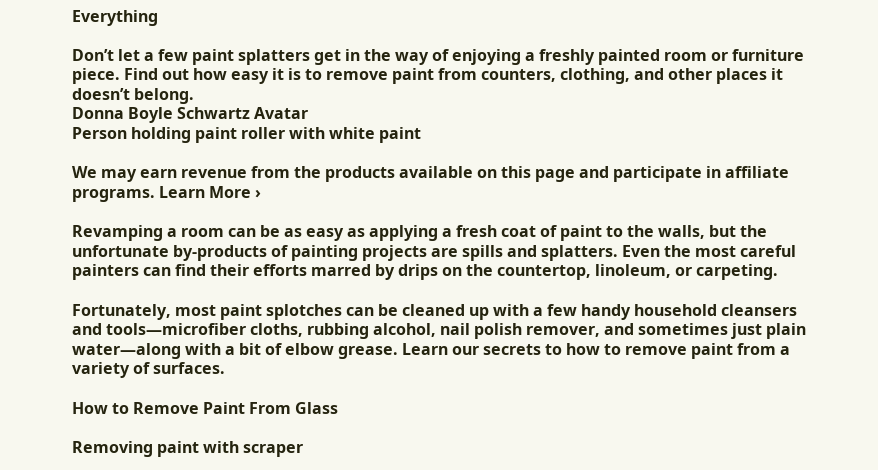Everything

Don’t let a few paint splatters get in the way of enjoying a freshly painted room or furniture piece. Find out how easy it is to remove paint from counters, clothing, and other places it doesn’t belong.
Donna Boyle Schwartz Avatar
Person holding paint roller with white paint

We may earn revenue from the products available on this page and participate in affiliate programs. Learn More ›

Revamping a room can be as easy as applying a fresh coat of paint to the walls, but the unfortunate by-products of painting projects are spills and splatters. Even the most careful painters can find their efforts marred by drips on the countertop, linoleum, or carpeting.

Fortunately, most paint splotches can be cleaned up with a few handy household cleansers and tools—microfiber cloths, rubbing alcohol, nail polish remover, and sometimes just plain water—along with a bit of elbow grease. Learn our secrets to how to remove paint from a variety of surfaces.

How to Remove Paint From Glass

Removing paint with scraper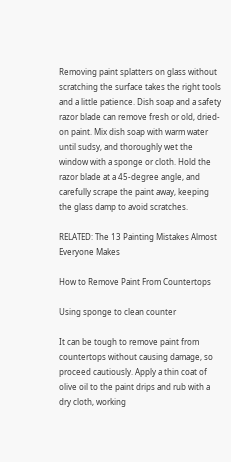Removing paint splatters on glass without scratching the surface takes the right tools and a little patience. Dish soap and a safety razor blade can remove fresh or old, dried-on paint. Mix dish soap with warm water until sudsy, and thoroughly wet the window with a sponge or cloth. Hold the razor blade at a 45-degree angle, and carefully scrape the paint away, keeping the glass damp to avoid scratches.

RELATED: The 13 Painting Mistakes Almost Everyone Makes

How to Remove Paint From Countertops

Using sponge to clean counter

It can be tough to remove paint from countertops without causing damage, so proceed cautiously. Apply a thin coat of olive oil to the paint drips and rub with a dry cloth, working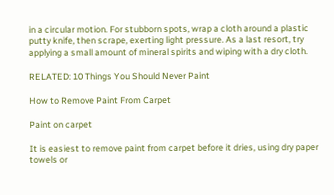in a circular motion. For stubborn spots, wrap a cloth around a plastic putty knife, then scrape, exerting light pressure. As a last resort, try applying a small amount of mineral spirits and wiping with a dry cloth.

RELATED: 10 Things You Should Never Paint

How to Remove Paint From Carpet

Paint on carpet

It is easiest to remove paint from carpet before it dries, using dry paper towels or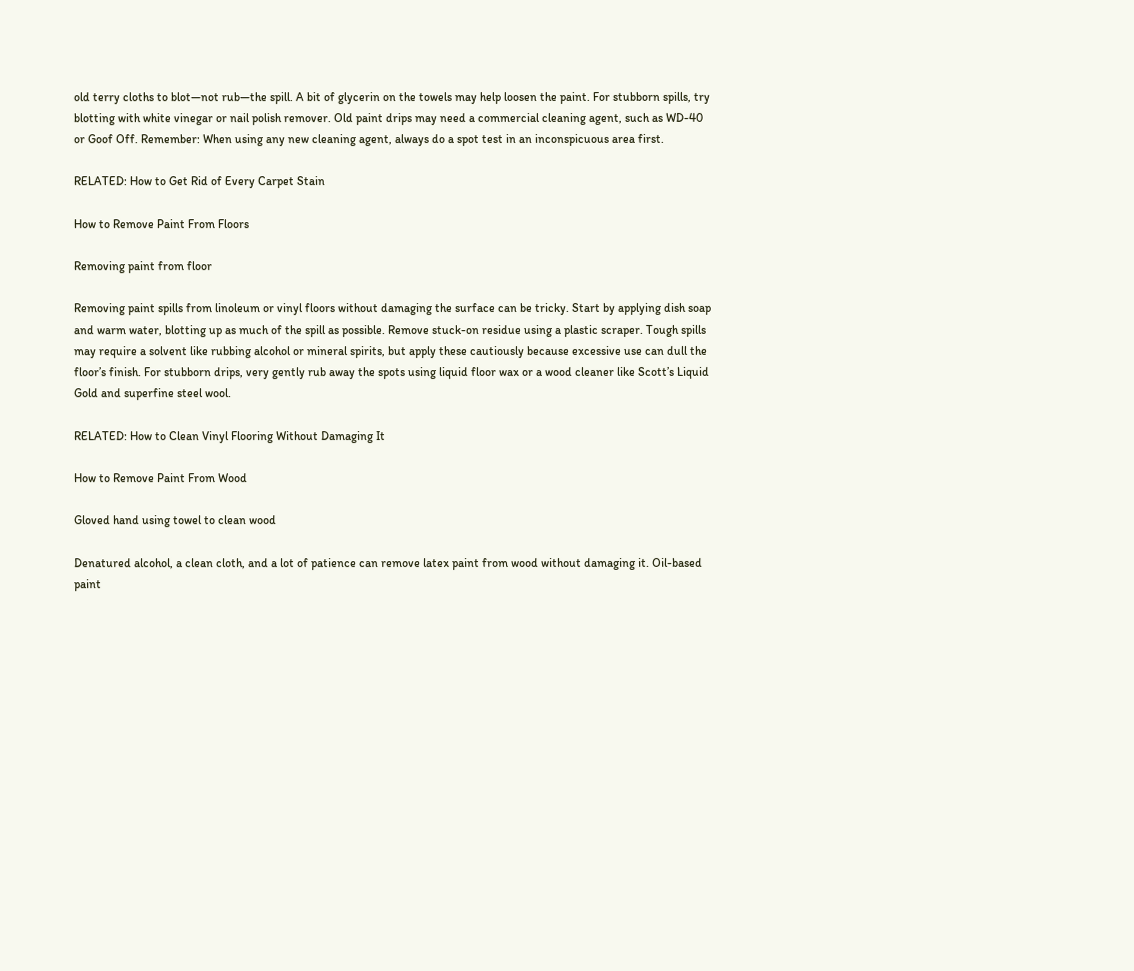old terry cloths to blot—not rub—the spill. A bit of glycerin on the towels may help loosen the paint. For stubborn spills, try blotting with white vinegar or nail polish remover. Old paint drips may need a commercial cleaning agent, such as WD-40 or Goof Off. Remember: When using any new cleaning agent, always do a spot test in an inconspicuous area first.

RELATED: How to Get Rid of Every Carpet Stain

How to Remove Paint From Floors

Removing paint from floor

Removing paint spills from linoleum or vinyl floors without damaging the surface can be tricky. Start by applying dish soap and warm water, blotting up as much of the spill as possible. Remove stuck-on residue using a plastic scraper. Tough spills may require a solvent like rubbing alcohol or mineral spirits, but apply these cautiously because excessive use can dull the floor’s finish. For stubborn drips, very gently rub away the spots using liquid floor wax or a wood cleaner like Scott’s Liquid Gold and superfine steel wool.

RELATED: How to Clean Vinyl Flooring Without Damaging It

How to Remove Paint From Wood

Gloved hand using towel to clean wood

Denatured alcohol, a clean cloth, and a lot of patience can remove latex paint from wood without damaging it. Oil-based paint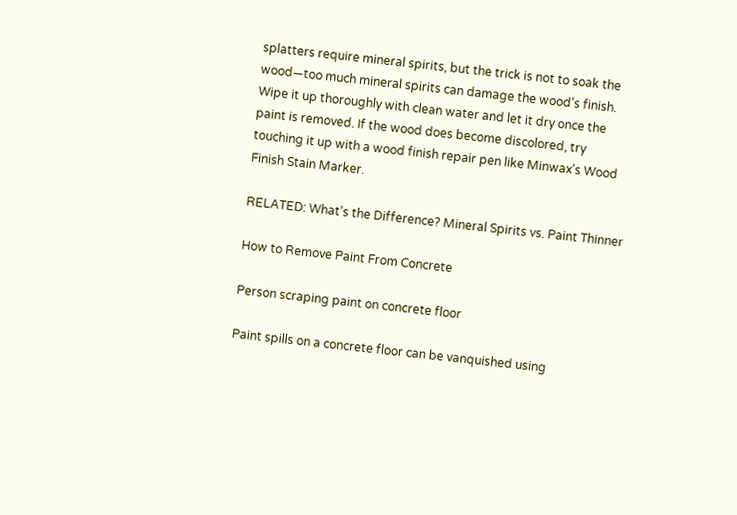splatters require mineral spirits, but the trick is not to soak the wood—too much mineral spirits can damage the wood’s finish. Wipe it up thoroughly with clean water and let it dry once the paint is removed. If the wood does become discolored, try touching it up with a wood finish repair pen like Minwax’s Wood Finish Stain Marker.

RELATED: What’s the Difference? Mineral Spirits vs. Paint Thinner

How to Remove Paint From Concrete

Person scraping paint on concrete floor

Paint spills on a concrete floor can be vanquished using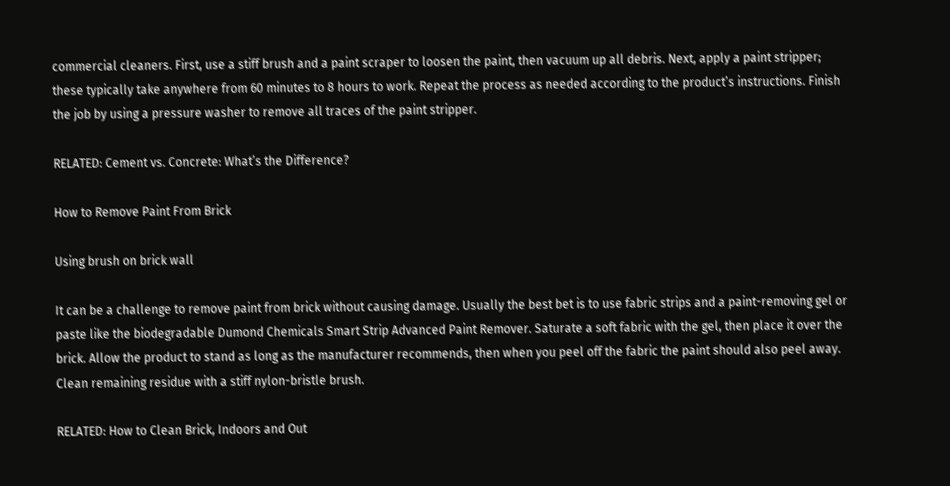commercial cleaners. First, use a stiff brush and a paint scraper to loosen the paint, then vacuum up all debris. Next, apply a paint stripper; these typically take anywhere from 60 minutes to 8 hours to work. Repeat the process as needed according to the product’s instructions. Finish the job by using a pressure washer to remove all traces of the paint stripper.

RELATED: Cement vs. Concrete: What’s the Difference?

How to Remove Paint From Brick

Using brush on brick wall

It can be a challenge to remove paint from brick without causing damage. Usually the best bet is to use fabric strips and a paint-removing gel or paste like the biodegradable Dumond Chemicals Smart Strip Advanced Paint Remover. Saturate a soft fabric with the gel, then place it over the brick. Allow the product to stand as long as the manufacturer recommends, then when you peel off the fabric the paint should also peel away. Clean remaining residue with a stiff nylon-bristle brush.

RELATED: How to Clean Brick, Indoors and Out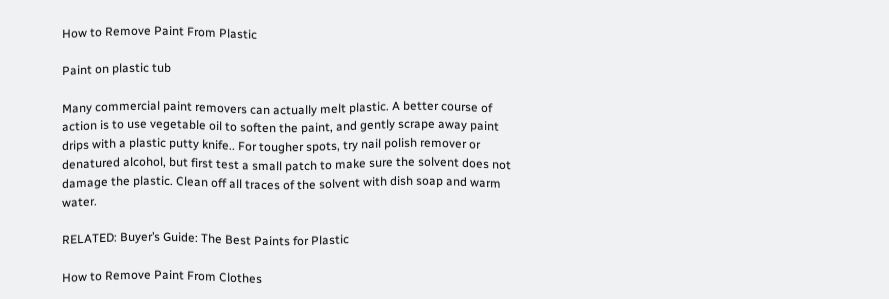How to Remove Paint From Plastic

Paint on plastic tub

Many commercial paint removers can actually melt plastic. A better course of action is to use vegetable oil to soften the paint, and gently scrape away paint drips with a plastic putty knife.. For tougher spots, try nail polish remover or denatured alcohol, but first test a small patch to make sure the solvent does not damage the plastic. Clean off all traces of the solvent with dish soap and warm water.

RELATED: Buyer’s Guide: The Best Paints for Plastic

How to Remove Paint From Clothes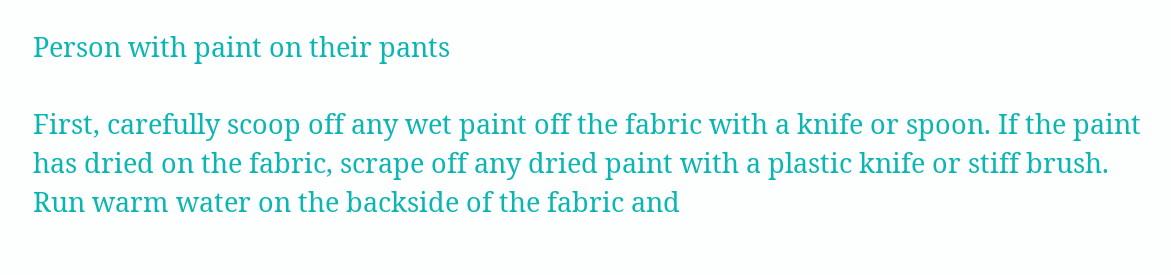Person with paint on their pants

First, carefully scoop off any wet paint off the fabric with a knife or spoon. If the paint has dried on the fabric, scrape off any dried paint with a plastic knife or stiff brush. Run warm water on the backside of the fabric and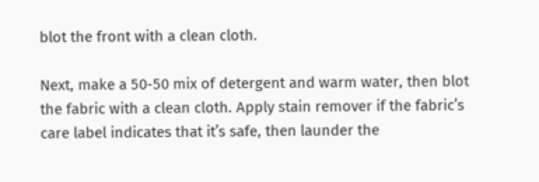blot the front with a clean cloth.

Next, make a 50-50 mix of detergent and warm water, then blot the fabric with a clean cloth. Apply stain remover if the fabric’s care label indicates that it’s safe, then launder the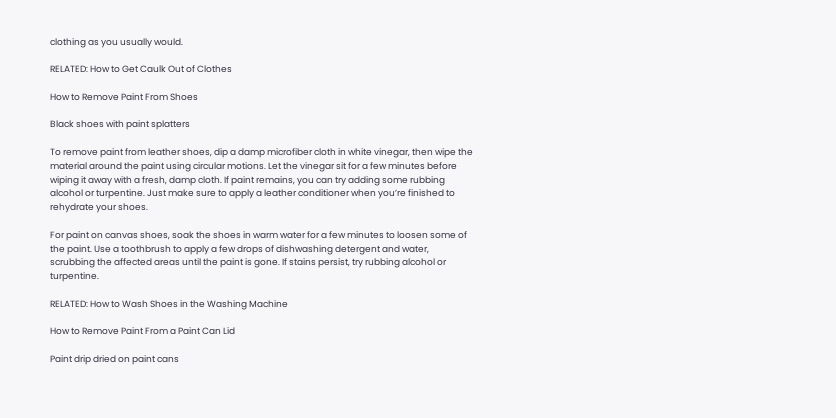clothing as you usually would.

RELATED: How to Get Caulk Out of Clothes

How to Remove Paint From Shoes

Black shoes with paint splatters

To remove paint from leather shoes, dip a damp microfiber cloth in white vinegar, then wipe the material around the paint using circular motions. Let the vinegar sit for a few minutes before wiping it away with a fresh, damp cloth. If paint remains, you can try adding some rubbing alcohol or turpentine. Just make sure to apply a leather conditioner when you’re finished to rehydrate your shoes.

For paint on canvas shoes, soak the shoes in warm water for a few minutes to loosen some of the paint. Use a toothbrush to apply a few drops of dishwashing detergent and water, scrubbing the affected areas until the paint is gone. If stains persist, try rubbing alcohol or turpentine.

RELATED: How to Wash Shoes in the Washing Machine

How to Remove Paint From a Paint Can Lid

Paint drip dried on paint cans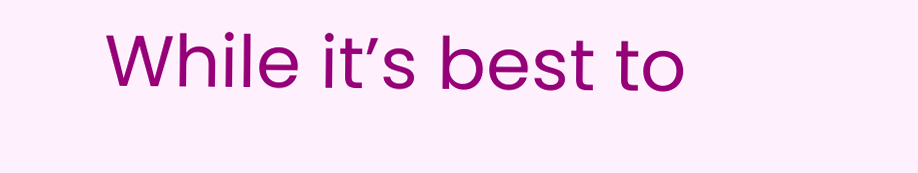While it’s best to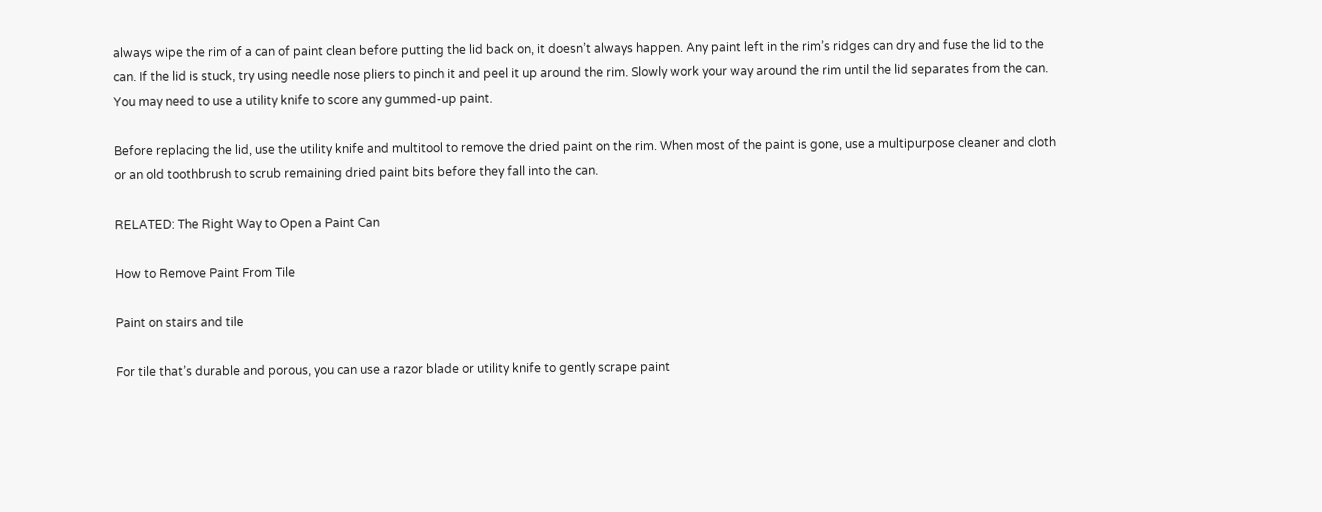always wipe the rim of a can of paint clean before putting the lid back on, it doesn’t always happen. Any paint left in the rim’s ridges can dry and fuse the lid to the can. If the lid is stuck, try using needle nose pliers to pinch it and peel it up around the rim. Slowly work your way around the rim until the lid separates from the can. You may need to use a utility knife to score any gummed-up paint.

Before replacing the lid, use the utility knife and multitool to remove the dried paint on the rim. When most of the paint is gone, use a multipurpose cleaner and cloth or an old toothbrush to scrub remaining dried paint bits before they fall into the can.

RELATED: The Right Way to Open a Paint Can

How to Remove Paint From Tile

Paint on stairs and tile

For tile that’s durable and porous, you can use a razor blade or utility knife to gently scrape paint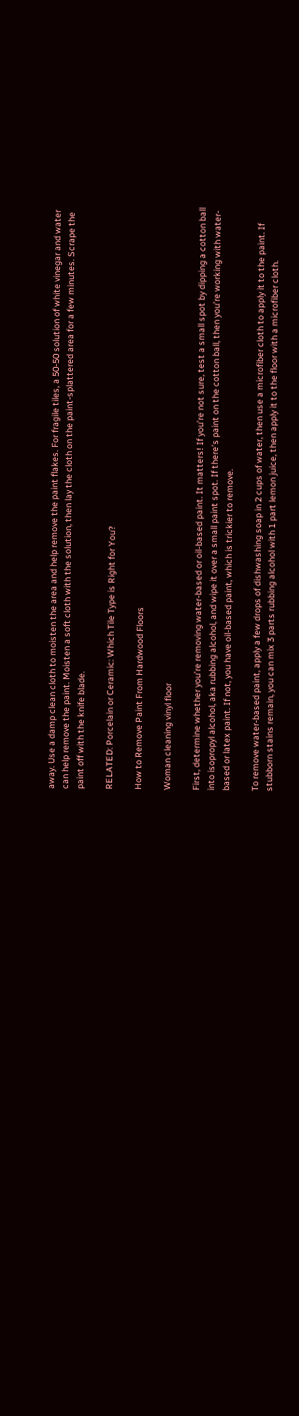away. Use a damp clean cloth to moisten the area and help remove the paint flakes. For fragile tiles, a 50-50 solution of white vinegar and water can help remove the paint. Moisten a soft cloth with the solution, then lay the cloth on the paint-splattered area for a few minutes. Scrape the paint off with the knife blade.

RELATED: Porcelain or Ceramic: Which Tile Type is Right for You?

How to Remove Paint From Hardwood Floors

Woman cleaning vinyl floor

First, determine whether you’re removing water-based or oil-based paint. It matters! If you’re not sure, test a small spot by dipping a cotton ball into isopropyl alcohol, aka rubbing alcohol, and wipe it over a small paint spot. If there’s paint on the cotton ball, then you’re working with water-based or latex paint. If not, you have oil-based paint, which is trickier to remove.

To remove water-based paint, apply a few drops of dishwashing soap in 2 cups of water, then use a microfiber cloth to apply it to the paint. If stubborn stains remain, you can mix 3 parts rubbing alcohol with 1 part lemon juice, then apply it to the floor with a microfiber cloth.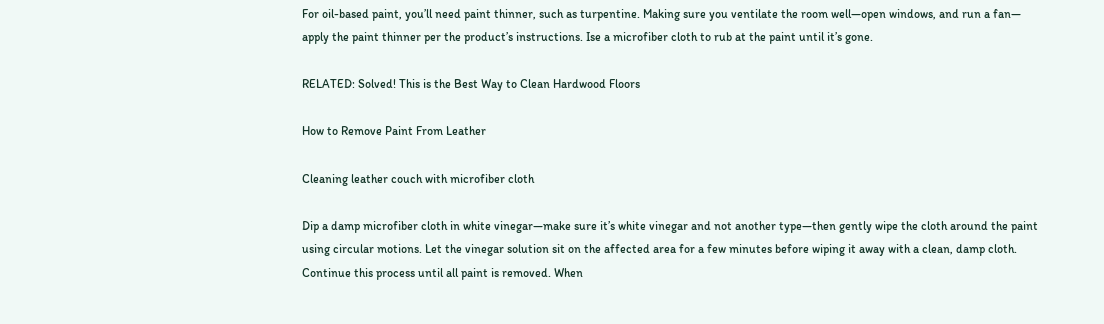For oil-based paint, you’ll need paint thinner, such as turpentine. Making sure you ventilate the room well—open windows, and run a fan— apply the paint thinner per the product’s instructions. Ise a microfiber cloth to rub at the paint until it’s gone.

RELATED: Solved! This is the Best Way to Clean Hardwood Floors

How to Remove Paint From Leather

Cleaning leather couch with microfiber cloth

Dip a damp microfiber cloth in white vinegar—make sure it’s white vinegar and not another type—then gently wipe the cloth around the paint using circular motions. Let the vinegar solution sit on the affected area for a few minutes before wiping it away with a clean, damp cloth. Continue this process until all paint is removed. When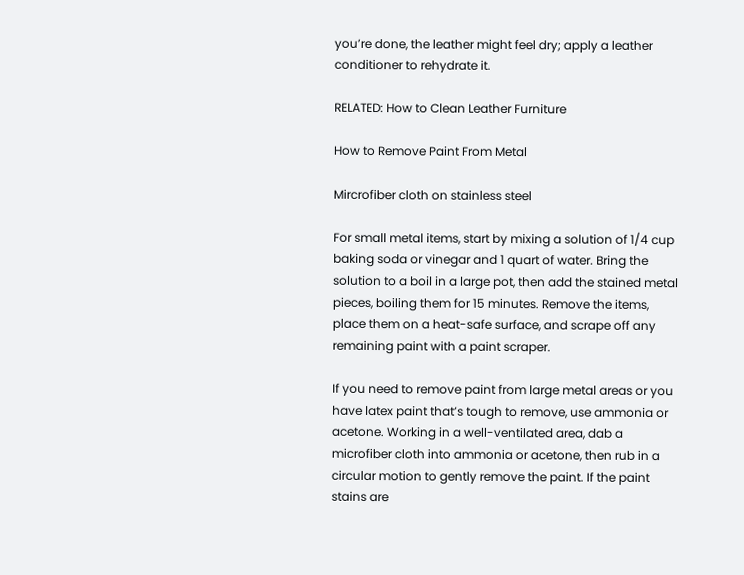you’re done, the leather might feel dry; apply a leather conditioner to rehydrate it.

RELATED: How to Clean Leather Furniture

How to Remove Paint From Metal

Mircrofiber cloth on stainless steel

For small metal items, start by mixing a solution of 1/4 cup baking soda or vinegar and 1 quart of water. Bring the solution to a boil in a large pot, then add the stained metal pieces, boiling them for 15 minutes. Remove the items, place them on a heat-safe surface, and scrape off any remaining paint with a paint scraper.

If you need to remove paint from large metal areas or you have latex paint that’s tough to remove, use ammonia or acetone. Working in a well-ventilated area, dab a microfiber cloth into ammonia or acetone, then rub in a circular motion to gently remove the paint. If the paint stains are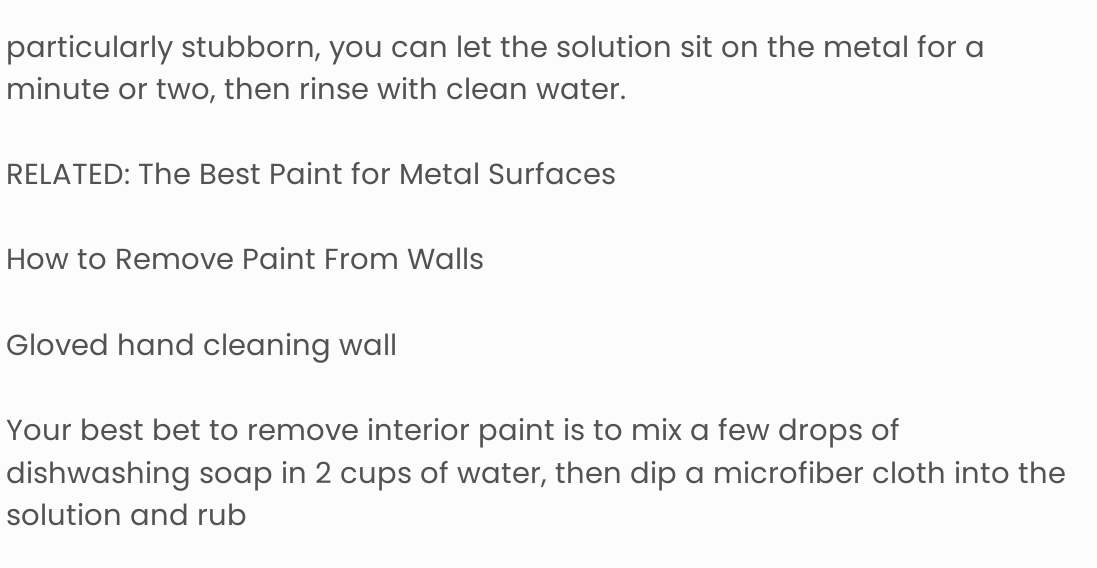particularly stubborn, you can let the solution sit on the metal for a minute or two, then rinse with clean water.

RELATED: The Best Paint for Metal Surfaces

How to Remove Paint From Walls

Gloved hand cleaning wall

Your best bet to remove interior paint is to mix a few drops of dishwashing soap in 2 cups of water, then dip a microfiber cloth into the solution and rub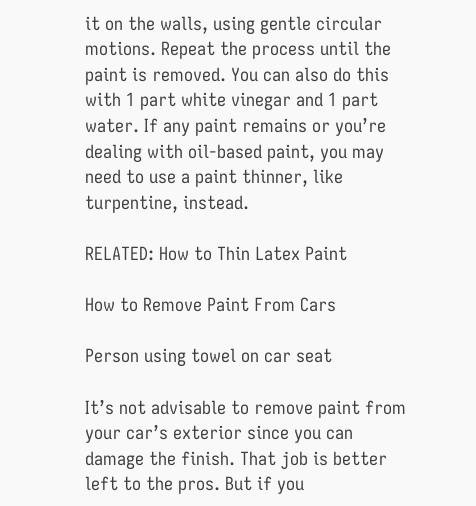it on the walls, using gentle circular motions. Repeat the process until the paint is removed. You can also do this with 1 part white vinegar and 1 part water. If any paint remains or you’re dealing with oil-based paint, you may need to use a paint thinner, like turpentine, instead.

RELATED: How to Thin Latex Paint

How to Remove Paint From Cars

Person using towel on car seat

It’s not advisable to remove paint from your car’s exterior since you can damage the finish. That job is better left to the pros. But if you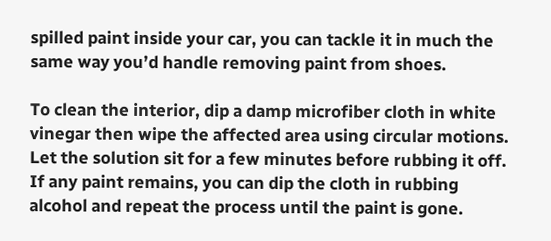spilled paint inside your car, you can tackle it in much the same way you’d handle removing paint from shoes.

To clean the interior, dip a damp microfiber cloth in white vinegar then wipe the affected area using circular motions. Let the solution sit for a few minutes before rubbing it off. If any paint remains, you can dip the cloth in rubbing alcohol and repeat the process until the paint is gone.